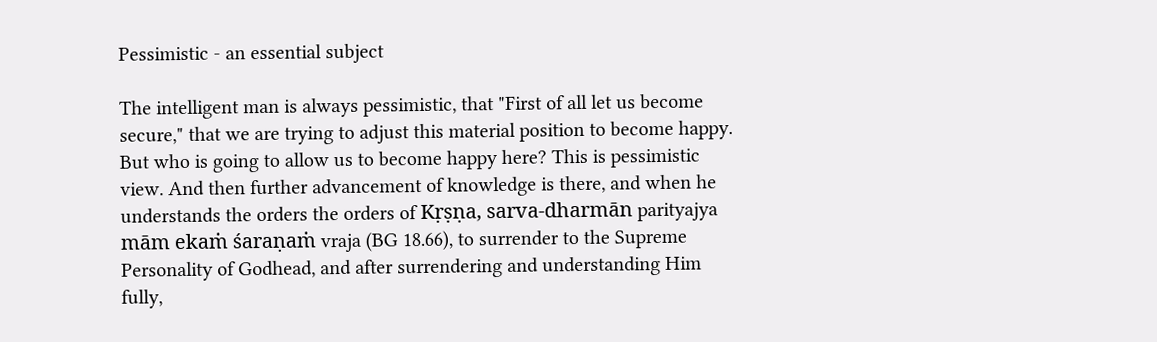Pessimistic - an essential subject

The intelligent man is always pessimistic, that "First of all let us become secure," that we are trying to adjust this material position to become happy. But who is going to allow us to become happy here? This is pessimistic view. And then further advancement of knowledge is there, and when he understands the orders the orders of Kṛṣṇa, sarva-dharmān parityajya mām ekaṁ śaraṇaṁ vraja (BG 18.66), to surrender to the Supreme Personality of Godhead, and after surrendering and understanding Him fully,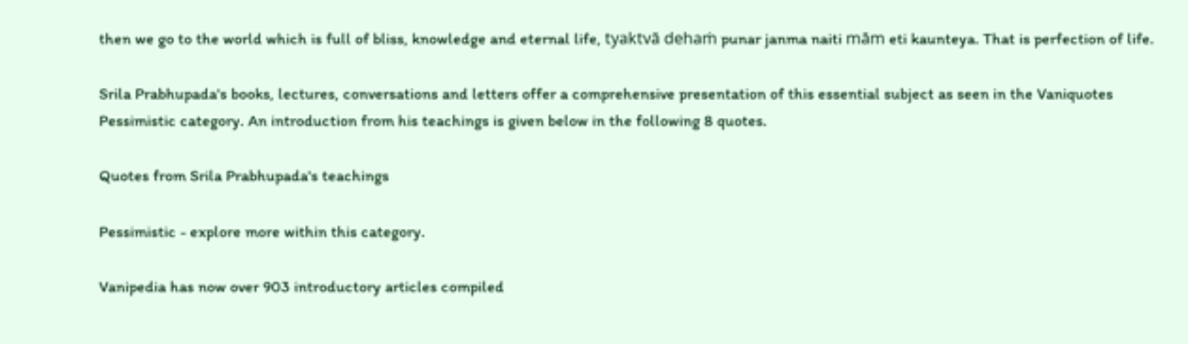then we go to the world which is full of bliss, knowledge and eternal life, tyaktvā dehaṁ punar janma naiti mām eti kaunteya. That is perfection of life.

Srila Prabhupada's books, lectures, conversations and letters offer a comprehensive presentation of this essential subject as seen in the Vaniquotes Pessimistic category. An introduction from his teachings is given below in the following 8 quotes.

Quotes from Srila Prabhupada's teachings

Pessimistic - explore more within this category.

Vanipedia has now over 903 introductory articles compiled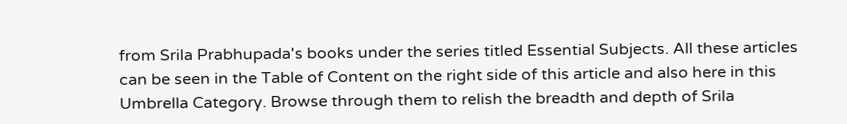from Srila Prabhupada's books under the series titled Essential Subjects. All these articles can be seen in the Table of Content on the right side of this article and also here in this Umbrella Category. Browse through them to relish the breadth and depth of Srila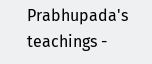Prabhupada's teachings -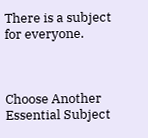There is a subject for everyone.



Choose Another
Essential Subject